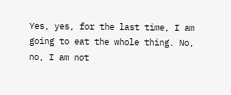Yes, yes, for the last time, I am going to eat the whole thing. No, no, I am not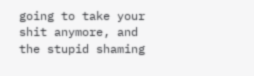going to take your shit anymore, and the stupid shaming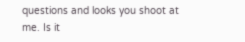questions and looks you shoot at me. Is it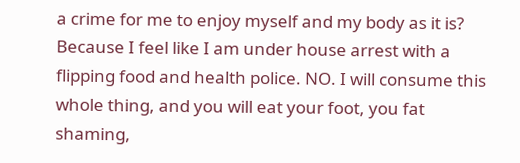a crime for me to enjoy myself and my body as it is? Because I feel like I am under house arrest with a flipping food and health police. NO. I will consume this whole thing, and you will eat your foot, you fat shaming,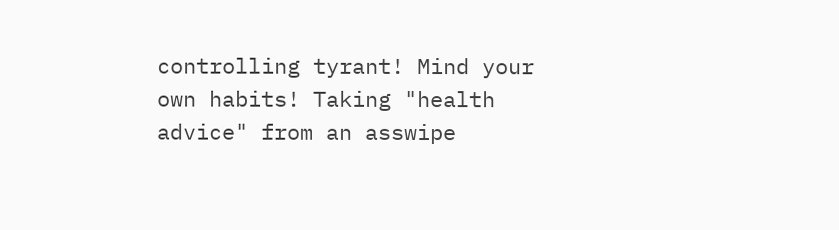controlling tyrant! Mind your own habits! Taking "health advice" from an asswipe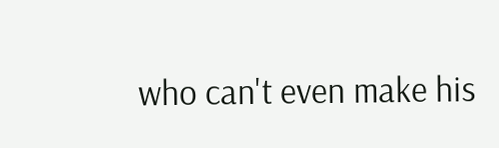who can't even make his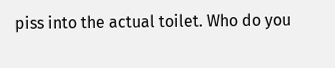piss into the actual toilet. Who do you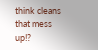think cleans that mess up!?